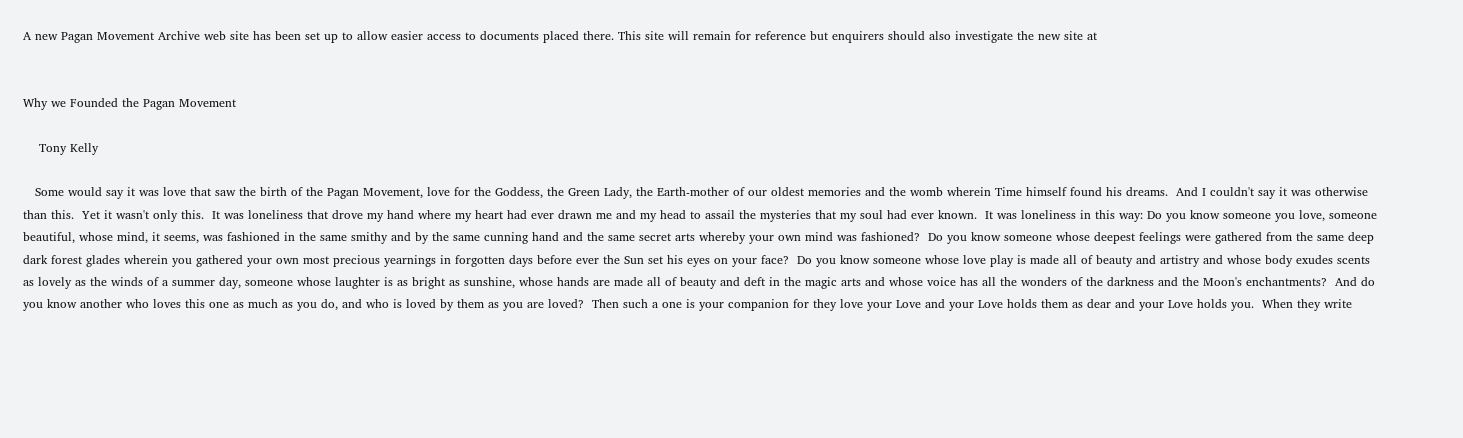A new Pagan Movement Archive web site has been set up to allow easier access to documents placed there. This site will remain for reference but enquirers should also investigate the new site at


Why we Founded the Pagan Movement

    Tony Kelly

   Some would say it was love that saw the birth of the Pagan Movement, love for the Goddess, the Green Lady, the Earth-mother of our oldest memories and the womb wherein Time himself found his dreams.  And I couldn't say it was otherwise than this.  Yet it wasn't only this.  It was loneliness that drove my hand where my heart had ever drawn me and my head to assail the mysteries that my soul had ever known.  It was loneliness in this way: Do you know someone you love, someone beautiful, whose mind, it seems, was fashioned in the same smithy and by the same cunning hand and the same secret arts whereby your own mind was fashioned?  Do you know someone whose deepest feelings were gathered from the same deep dark forest glades wherein you gathered your own most precious yearnings in forgotten days before ever the Sun set his eyes on your face?  Do you know someone whose love play is made all of beauty and artistry and whose body exudes scents as lovely as the winds of a summer day, someone whose laughter is as bright as sunshine, whose hands are made all of beauty and deft in the magic arts and whose voice has all the wonders of the darkness and the Moon's enchantments?  And do you know another who loves this one as much as you do, and who is loved by them as you are loved?  Then such a one is your companion for they love your Love and your Love holds them as dear and your Love holds you.  When they write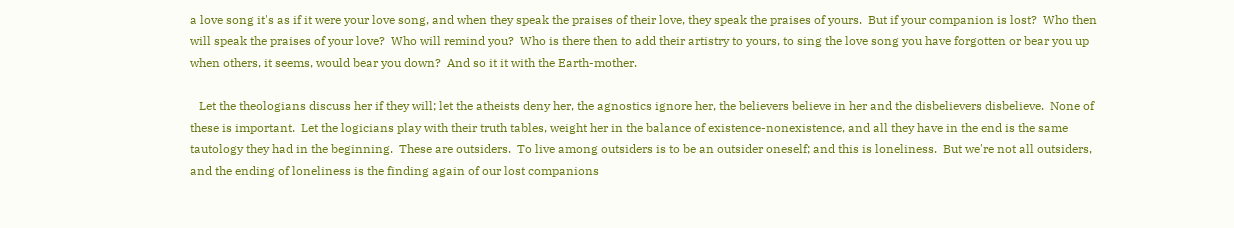a love song it's as if it were your love song, and when they speak the praises of their love, they speak the praises of yours.  But if your companion is lost?  Who then will speak the praises of your love?  Who will remind you?  Who is there then to add their artistry to yours, to sing the love song you have forgotten or bear you up when others, it seems, would bear you down?  And so it it with the Earth-mother.

   Let the theologians discuss her if they will; let the atheists deny her, the agnostics ignore her, the believers believe in her and the disbelievers disbelieve.  None of these is important.  Let the logicians play with their truth tables, weight her in the balance of existence-nonexistence, and all they have in the end is the same tautology they had in the beginning.  These are outsiders.  To live among outsiders is to be an outsider oneself; and this is loneliness.  But we're not all outsiders, and the ending of loneliness is the finding again of our lost companions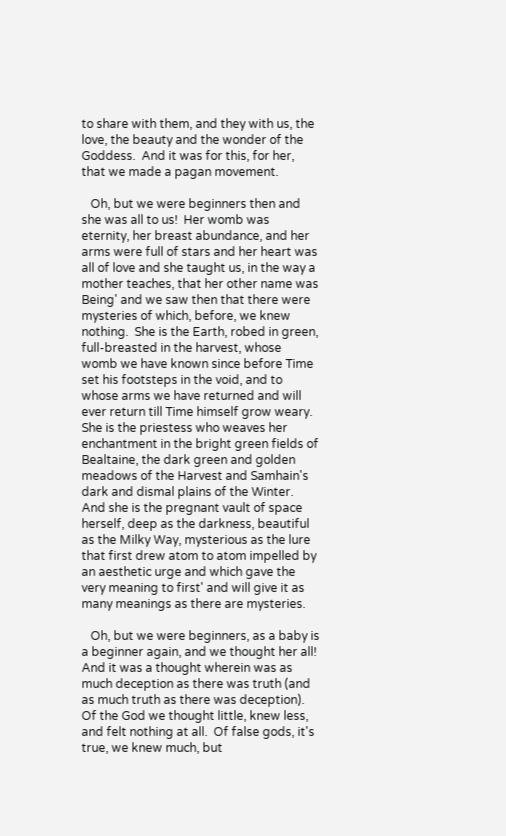to share with them, and they with us, the love, the beauty and the wonder of the Goddess.  And it was for this, for her, that we made a pagan movement.

   Oh, but we were beginners then and she was all to us!  Her womb was eternity, her breast abundance, and her arms were full of stars and her heart was all of love and she taught us, in the way a mother teaches, that her other name was Being' and we saw then that there were mysteries of which, before, we knew nothing.  She is the Earth, robed in green, full-breasted in the harvest, whose womb we have known since before Time set his footsteps in the void, and to whose arms we have returned and will ever return till Time himself grow weary.  She is the priestess who weaves her enchantment in the bright green fields of Bealtaine, the dark green and golden meadows of the Harvest and Samhain's dark and dismal plains of the Winter.  And she is the pregnant vault of space herself, deep as the darkness, beautiful as the Milky Way, mysterious as the lure that first drew atom to atom impelled by an aesthetic urge and which gave the very meaning to first' and will give it as many meanings as there are mysteries.

   Oh, but we were beginners, as a baby is a beginner again, and we thought her all!  And it was a thought wherein was as much deception as there was truth (and as much truth as there was deception).  Of the God we thought little, knew less, and felt nothing at all.  Of false gods, it's true, we knew much, but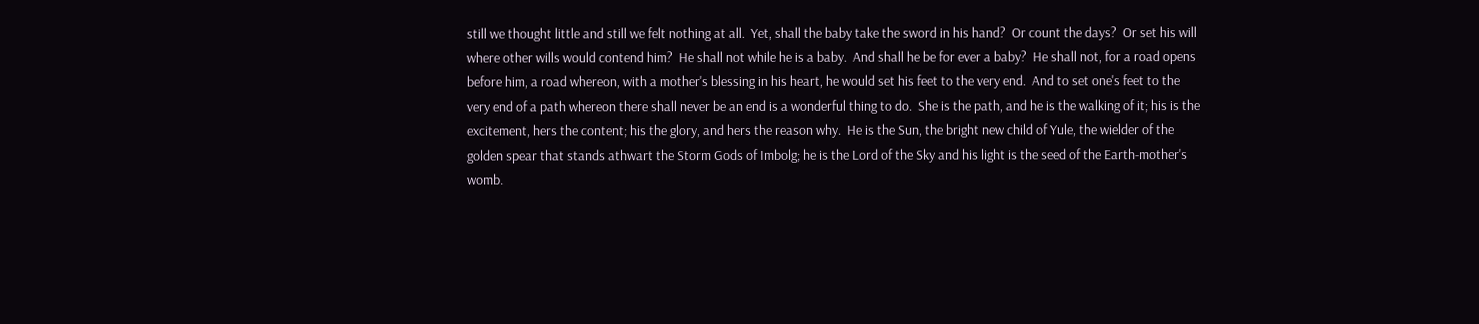still we thought little and still we felt nothing at all.  Yet, shall the baby take the sword in his hand?  Or count the days?  Or set his will where other wills would contend him?  He shall not while he is a baby.  And shall he be for ever a baby?  He shall not, for a road opens before him, a road whereon, with a mother's blessing in his heart, he would set his feet to the very end.  And to set one's feet to the very end of a path whereon there shall never be an end is a wonderful thing to do.  She is the path, and he is the walking of it; his is the excitement, hers the content; his the glory, and hers the reason why.  He is the Sun, the bright new child of Yule, the wielder of the golden spear that stands athwart the Storm Gods of Imbolg; he is the Lord of the Sky and his light is the seed of the Earth-mother's womb.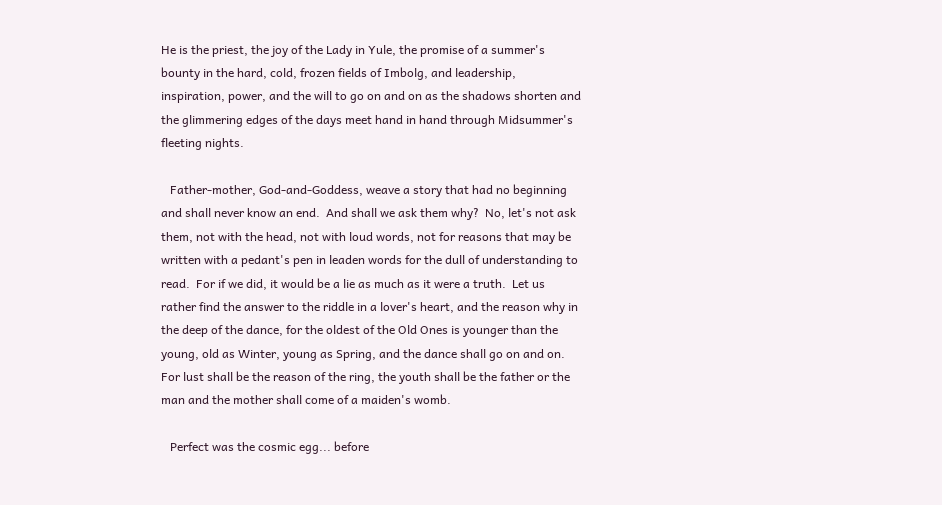He is the priest, the joy of the Lady in Yule, the promise of a summer's bounty in the hard, cold, frozen fields of Imbolg, and leadership, inspiration, power, and the will to go on and on as the shadows shorten and the glimmering edges of the days meet hand in hand through Midsummer's fleeting nights.

   Father-mother, God-and-Goddess, weave a story that had no beginning and shall never know an end.  And shall we ask them why?  No, let's not ask them, not with the head, not with loud words, not for reasons that may be written with a pedant's pen in leaden words for the dull of understanding to read.  For if we did, it would be a lie as much as it were a truth.  Let us rather find the answer to the riddle in a lover's heart, and the reason why in the deep of the dance, for the oldest of the Old Ones is younger than the young, old as Winter, young as Spring, and the dance shall go on and on.  For lust shall be the reason of the ring, the youth shall be the father or the man and the mother shall come of a maiden's womb.

   Perfect was the cosmic egg... before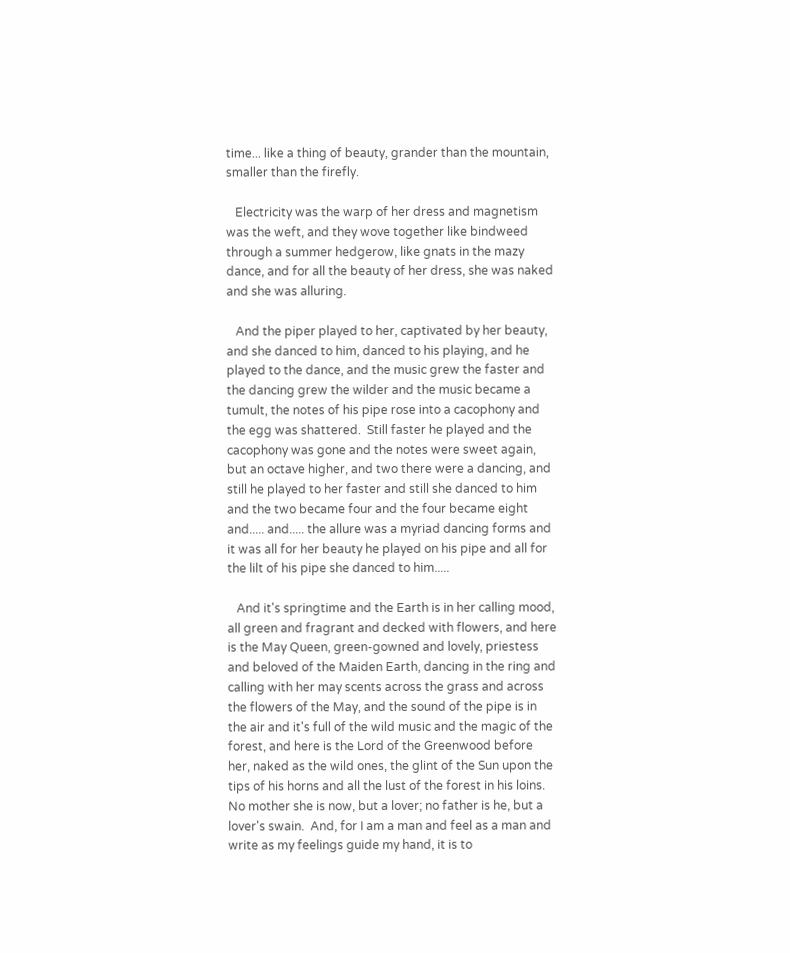time... like a thing of beauty, grander than the mountain, smaller than the firefly.

   Electricity was the warp of her dress and magnetism was the weft, and they wove together like bindweed through a summer hedgerow, like gnats in the mazy dance, and for all the beauty of her dress, she was naked and she was alluring.

   And the piper played to her, captivated by her beauty, and she danced to him, danced to his playing, and he played to the dance, and the music grew the faster and the dancing grew the wilder and the music became a tumult, the notes of his pipe rose into a cacophony and the egg was shattered.  Still faster he played and the cacophony was gone and the notes were sweet again, but an octave higher, and two there were a dancing, and still he played to her faster and still she danced to him and the two became four and the four became eight and..... and..... the allure was a myriad dancing forms and it was all for her beauty he played on his pipe and all for the lilt of his pipe she danced to him.....

   And it's springtime and the Earth is in her calling mood, all green and fragrant and decked with flowers, and here is the May Queen, green-gowned and lovely, priestess and beloved of the Maiden Earth, dancing in the ring and calling with her may scents across the grass and across the flowers of the May, and the sound of the pipe is in the air and it's full of the wild music and the magic of the forest, and here is the Lord of the Greenwood before her, naked as the wild ones, the glint of the Sun upon the tips of his horns and all the lust of the forest in his loins.  No mother she is now, but a lover; no father is he, but a lover's swain.  And, for I am a man and feel as a man and write as my feelings guide my hand, it is to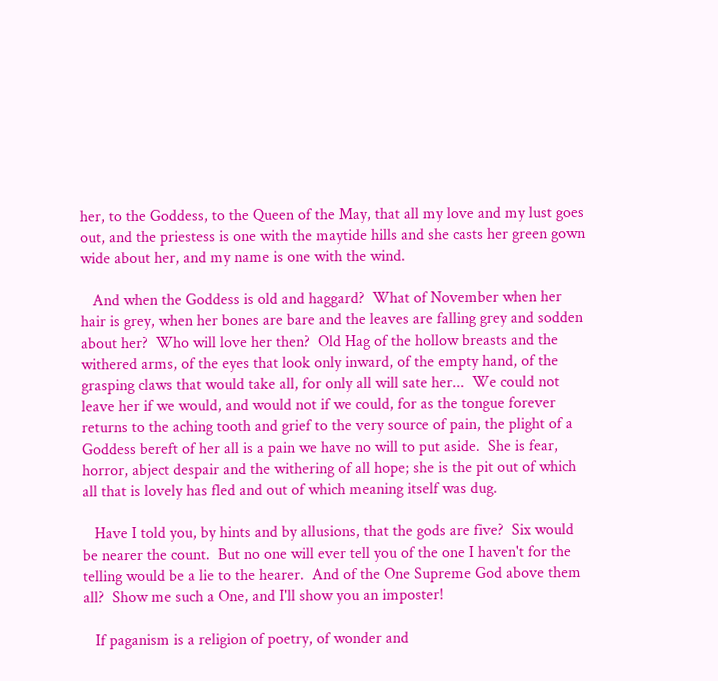her, to the Goddess, to the Queen of the May, that all my love and my lust goes out, and the priestess is one with the maytide hills and she casts her green gown wide about her, and my name is one with the wind.

   And when the Goddess is old and haggard?  What of November when her hair is grey, when her bones are bare and the leaves are falling grey and sodden about her?  Who will love her then?  Old Hag of the hollow breasts and the withered arms, of the eyes that look only inward, of the empty hand, of the grasping claws that would take all, for only all will sate her...  We could not leave her if we would, and would not if we could, for as the tongue forever returns to the aching tooth and grief to the very source of pain, the plight of a Goddess bereft of her all is a pain we have no will to put aside.  She is fear, horror, abject despair and the withering of all hope; she is the pit out of which all that is lovely has fled and out of which meaning itself was dug.

   Have I told you, by hints and by allusions, that the gods are five?  Six would be nearer the count.  But no one will ever tell you of the one I haven't for the telling would be a lie to the hearer.  And of the One Supreme God above them all?  Show me such a One, and I'll show you an imposter!

   If paganism is a religion of poetry, of wonder and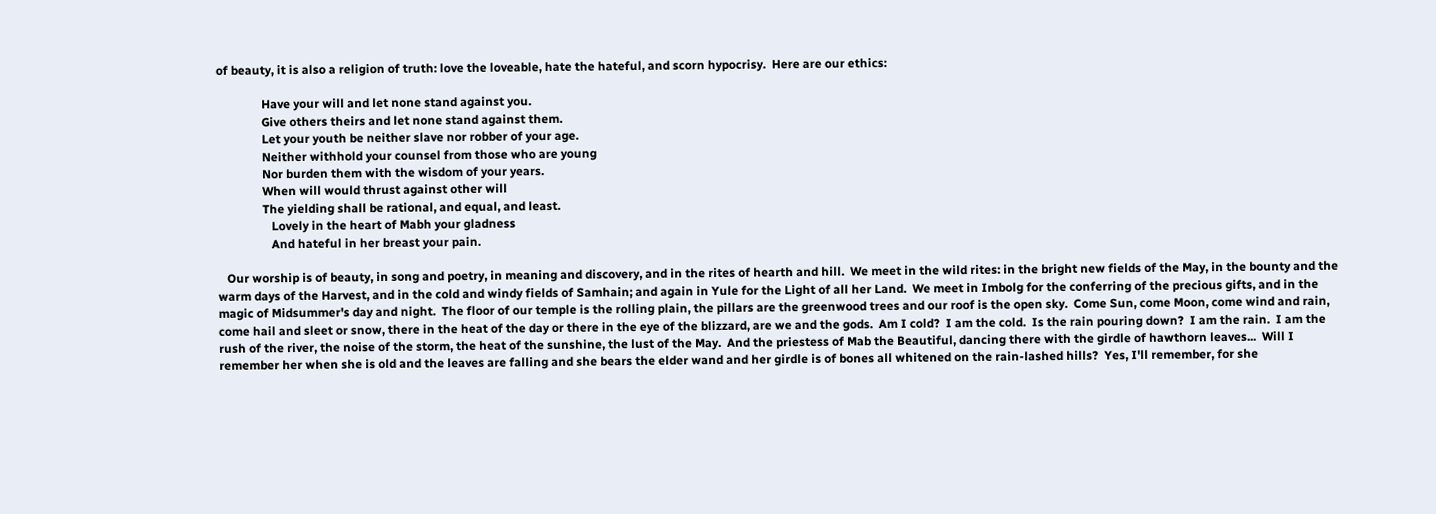of beauty, it is also a religion of truth: love the loveable, hate the hateful, and scorn hypocrisy.  Here are our ethics:

               Have your will and let none stand against you.
               Give others theirs and let none stand against them.
               Let your youth be neither slave nor robber of your age.
               Neither withhold your counsel from those who are young
               Nor burden them with the wisdom of your years.
               When will would thrust against other will
               The yielding shall be rational, and equal, and least.
                  Lovely in the heart of Mabh your gladness
                  And hateful in her breast your pain.

   Our worship is of beauty, in song and poetry, in meaning and discovery, and in the rites of hearth and hill.  We meet in the wild rites: in the bright new fields of the May, in the bounty and the warm days of the Harvest, and in the cold and windy fields of Samhain; and again in Yule for the Light of all her Land.  We meet in Imbolg for the conferring of the precious gifts, and in the magic of Midsummer's day and night.  The floor of our temple is the rolling plain, the pillars are the greenwood trees and our roof is the open sky.  Come Sun, come Moon, come wind and rain, come hail and sleet or snow, there in the heat of the day or there in the eye of the blizzard, are we and the gods.  Am I cold?  I am the cold.  Is the rain pouring down?  I am the rain.  I am the rush of the river, the noise of the storm, the heat of the sunshine, the lust of the May.  And the priestess of Mab the Beautiful, dancing there with the girdle of hawthorn leaves...  Will I remember her when she is old and the leaves are falling and she bears the elder wand and her girdle is of bones all whitened on the rain-lashed hills?  Yes, I'll remember, for she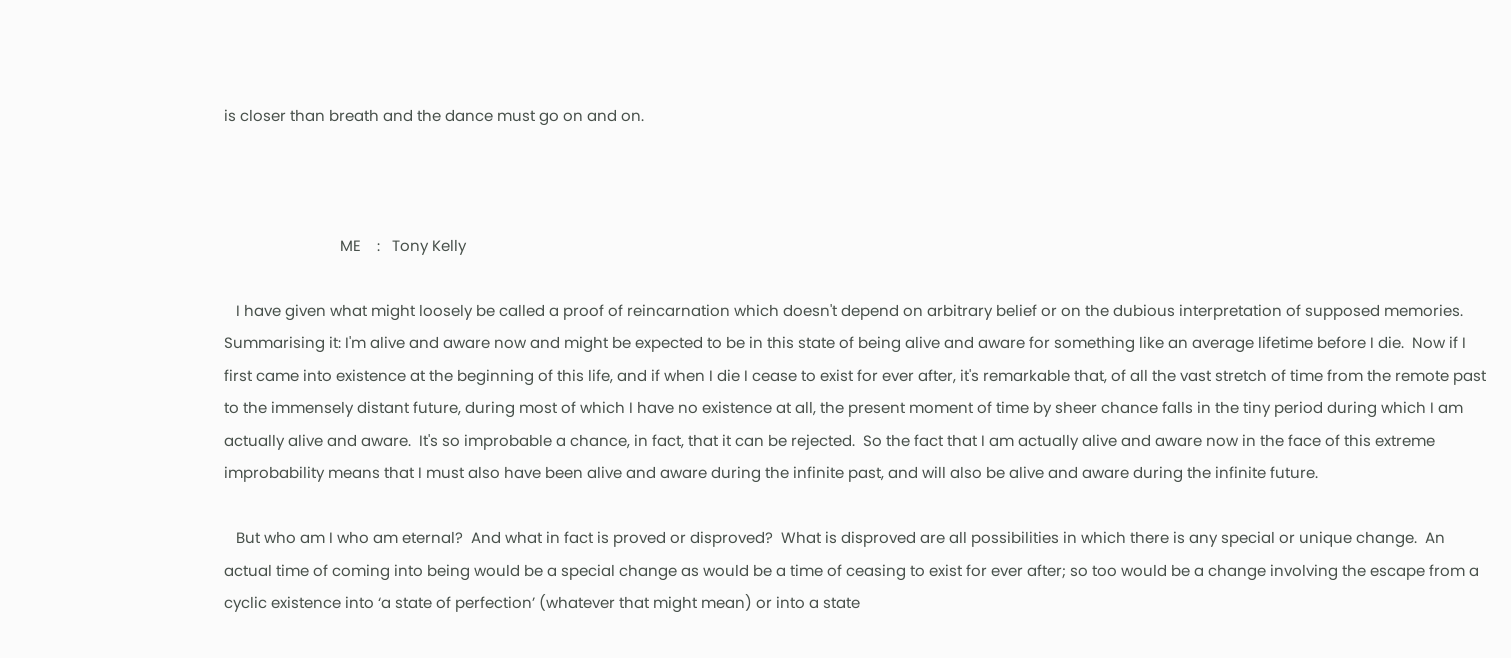is closer than breath and the dance must go on and on.



                             ME    :   Tony Kelly

   I have given what might loosely be called a proof of reincarnation which doesn't depend on arbitrary belief or on the dubious interpretation of supposed memories.  Summarising it: I'm alive and aware now and might be expected to be in this state of being alive and aware for something like an average lifetime before I die.  Now if I first came into existence at the beginning of this life, and if when I die I cease to exist for ever after, it's remarkable that, of all the vast stretch of time from the remote past to the immensely distant future, during most of which I have no existence at all, the present moment of time by sheer chance falls in the tiny period during which I am actually alive and aware.  It's so improbable a chance, in fact, that it can be rejected.  So the fact that I am actually alive and aware now in the face of this extreme improbability means that I must also have been alive and aware during the infinite past, and will also be alive and aware during the infinite future.

   But who am I who am eternal?  And what in fact is proved or disproved?  What is disproved are all possibilities in which there is any special or unique change.  An actual time of coming into being would be a special change as would be a time of ceasing to exist for ever after; so too would be a change involving the escape from a cyclic existence into ‘a state of perfection’ (whatever that might mean) or into a state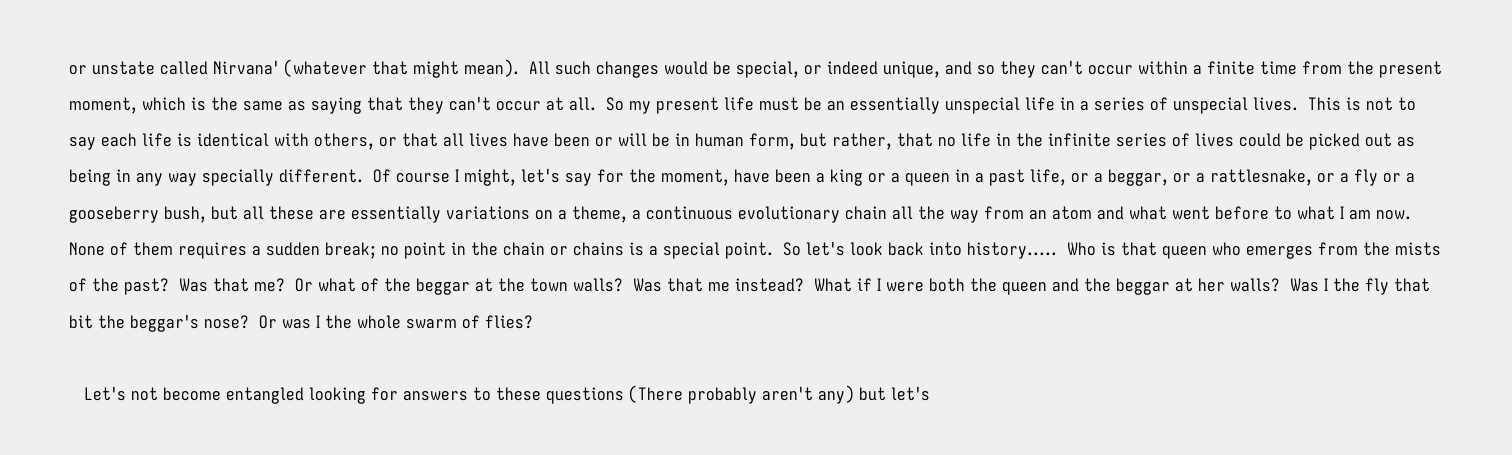or unstate called Nirvana' (whatever that might mean).  All such changes would be special, or indeed unique, and so they can't occur within a finite time from the present moment, which is the same as saying that they can't occur at all.  So my present life must be an essentially unspecial life in a series of unspecial lives.  This is not to say each life is identical with others, or that all lives have been or will be in human form, but rather, that no life in the infinite series of lives could be picked out as being in any way specially different.  Of course I might, let's say for the moment, have been a king or a queen in a past life, or a beggar, or a rattlesnake, or a fly or a gooseberry bush, but all these are essentially variations on a theme, a continuous evolutionary chain all the way from an atom and what went before to what I am now.  None of them requires a sudden break; no point in the chain or chains is a special point.  So let's look back into history.....  Who is that queen who emerges from the mists of the past?  Was that me?  Or what of the beggar at the town walls?  Was that me instead?  What if I were both the queen and the beggar at her walls?  Was I the fly that bit the beggar's nose?  Or was I the whole swarm of flies?

   Let's not become entangled looking for answers to these questions (There probably aren't any) but let's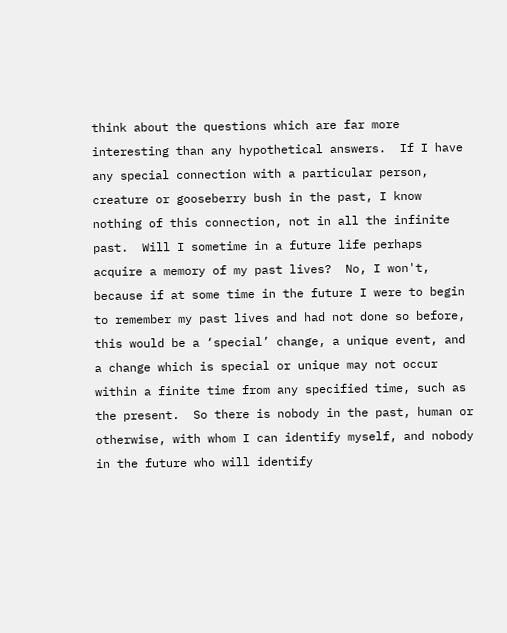think about the questions which are far more interesting than any hypothetical answers.  If I have any special connection with a particular person, creature or gooseberry bush in the past, I know nothing of this connection, not in all the infinite past.  Will I sometime in a future life perhaps acquire a memory of my past lives?  No, I won't, because if at some time in the future I were to begin to remember my past lives and had not done so before, this would be a ‘special’ change, a unique event, and a change which is special or unique may not occur within a finite time from any specified time, such as the present.  So there is nobody in the past, human or otherwise, with whom I can identify myself, and nobody in the future who will identify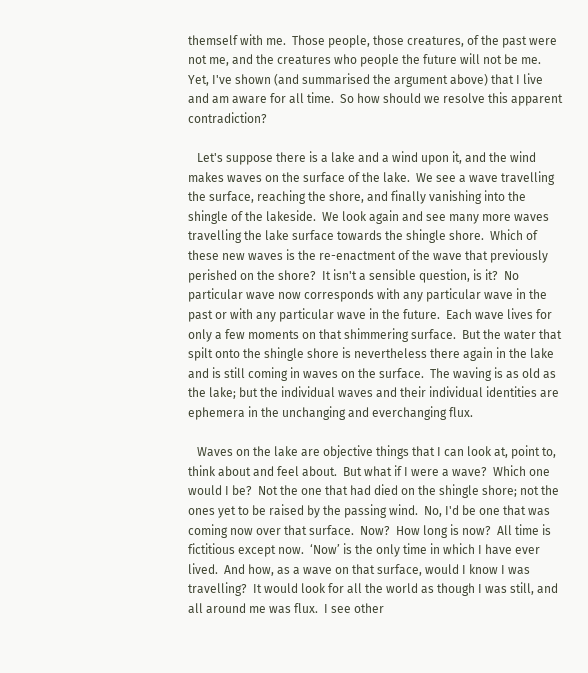themself with me.  Those people, those creatures, of the past were not me, and the creatures who people the future will not be me.  Yet, I've shown (and summarised the argument above) that I live and am aware for all time.  So how should we resolve this apparent contradiction?

   Let's suppose there is a lake and a wind upon it, and the wind makes waves on the surface of the lake.  We see a wave travelling the surface, reaching the shore, and finally vanishing into the shingle of the lakeside.  We look again and see many more waves travelling the lake surface towards the shingle shore.  Which of these new waves is the re-enactment of the wave that previously perished on the shore?  It isn't a sensible question, is it?  No particular wave now corresponds with any particular wave in the past or with any particular wave in the future.  Each wave lives for only a few moments on that shimmering surface.  But the water that spilt onto the shingle shore is nevertheless there again in the lake and is still coming in waves on the surface.  The waving is as old as the lake; but the individual waves and their individual identities are ephemera in the unchanging and everchanging flux.

   Waves on the lake are objective things that I can look at, point to, think about and feel about.  But what if I were a wave?  Which one would I be?  Not the one that had died on the shingle shore; not the ones yet to be raised by the passing wind.  No, I'd be one that was coming now over that surface.  Now?  How long is now?  All time is fictitious except now.  ‘Now’ is the only time in which I have ever lived.  And how, as a wave on that surface, would I know I was travelling?  It would look for all the world as though I was still, and all around me was flux.  I see other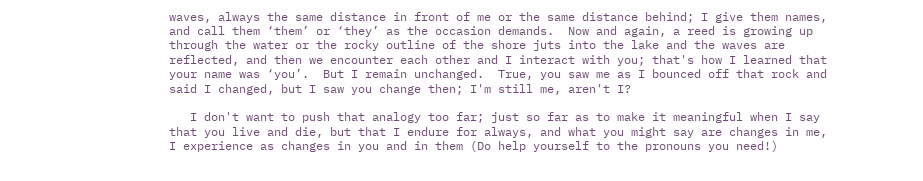waves, always the same distance in front of me or the same distance behind; I give them names, and call them ‘them’ or ‘they’ as the occasion demands.  Now and again, a reed is growing up through the water or the rocky outline of the shore juts into the lake and the waves are reflected, and then we encounter each other and I interact with you; that's how I learned that your name was ‘you’.  But I remain unchanged.  True, you saw me as I bounced off that rock and said I changed, but I saw you change then; I'm still me, aren't I?

   I don't want to push that analogy too far; just so far as to make it meaningful when I say that you live and die, but that I endure for always, and what you might say are changes in me, I experience as changes in you and in them (Do help yourself to the pronouns you need!)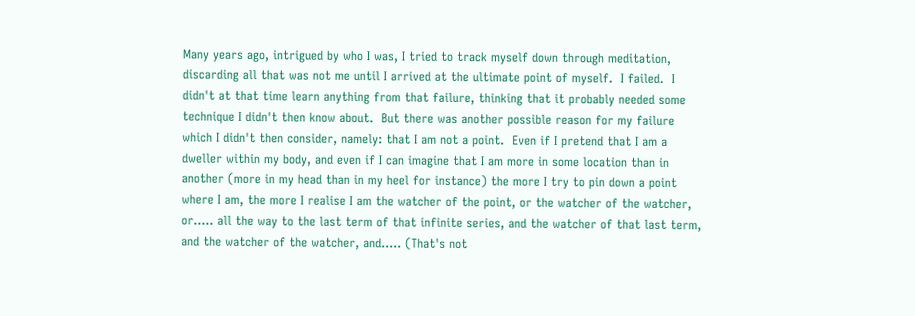Many years ago, intrigued by who I was, I tried to track myself down through meditation, discarding all that was not me until I arrived at the ultimate point of myself.  I failed.  I didn't at that time learn anything from that failure, thinking that it probably needed some technique I didn't then know about.  But there was another possible reason for my failure which I didn't then consider, namely: that I am not a point.  Even if I pretend that I am a dweller within my body, and even if I can imagine that I am more in some location than in another (more in my head than in my heel for instance) the more I try to pin down a point where I am, the more I realise I am the watcher of the point, or the watcher of the watcher, or..... all the way to the last term of that infinite series, and the watcher of that last term, and the watcher of the watcher, and..... (That's not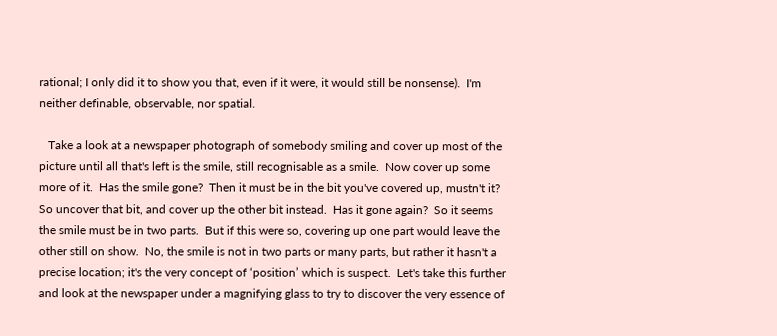rational; I only did it to show you that, even if it were, it would still be nonsense).  I'm neither definable, observable, nor spatial.

   Take a look at a newspaper photograph of somebody smiling and cover up most of the picture until all that's left is the smile, still recognisable as a smile.  Now cover up some more of it.  Has the smile gone?  Then it must be in the bit you've covered up, mustn't it?  So uncover that bit, and cover up the other bit instead.  Has it gone again?  So it seems the smile must be in two parts.  But if this were so, covering up one part would leave the other still on show.  No, the smile is not in two parts or many parts, but rather it hasn't a precise location; it's the very concept of ‘position’ which is suspect.  Let's take this further and look at the newspaper under a magnifying glass to try to discover the very essence of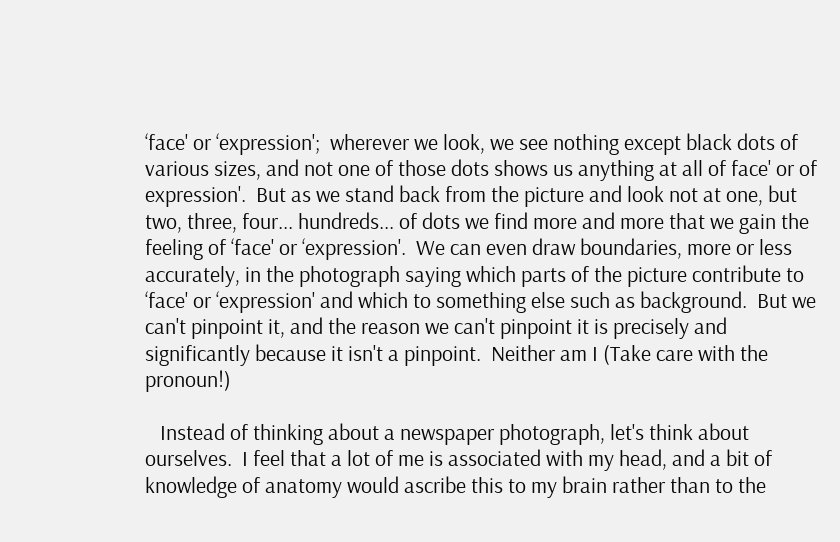‘face' or ‘expression';  wherever we look, we see nothing except black dots of various sizes, and not one of those dots shows us anything at all of face' or of expression'.  But as we stand back from the picture and look not at one, but two, three, four... hundreds... of dots we find more and more that we gain the feeling of ‘face' or ‘expression'.  We can even draw boundaries, more or less accurately, in the photograph saying which parts of the picture contribute to ‘face' or ‘expression' and which to something else such as background.  But we can't pinpoint it, and the reason we can't pinpoint it is precisely and significantly because it isn't a pinpoint.  Neither am I (Take care with the pronoun!)

   Instead of thinking about a newspaper photograph, let's think about ourselves.  I feel that a lot of me is associated with my head, and a bit of knowledge of anatomy would ascribe this to my brain rather than to the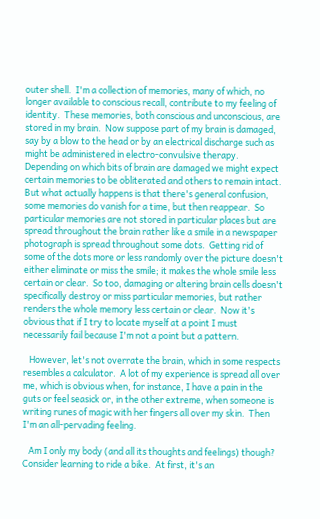outer shell.  I'm a collection of memories, many of which, no longer available to conscious recall, contribute to my feeling of identity.  These memories, both conscious and unconscious, are stored in my brain.  Now suppose part of my brain is damaged, say by a blow to the head or by an electrical discharge such as might be administered in electro-convulsive therapy.  Depending on which bits of brain are damaged we might expect certain memories to be obliterated and others to remain intact.  But what actually happens is that there's general confusion, some memories do vanish for a time, but then reappear.  So particular memories are not stored in particular places but are spread throughout the brain rather like a smile in a newspaper photograph is spread throughout some dots.  Getting rid of some of the dots more or less randomly over the picture doesn't either eliminate or miss the smile; it makes the whole smile less certain or clear.  So too, damaging or altering brain cells doesn't specifically destroy or miss particular memories, but rather renders the whole memory less certain or clear.  Now it's obvious that if I try to locate myself at a point I must necessarily fail because I'm not a point but a pattern.

   However, let's not overrate the brain, which in some respects resembles a calculator.  A lot of my experience is spread all over me, which is obvious when, for instance, I have a pain in the guts or feel seasick or, in the other extreme, when someone is writing runes of magic with her fingers all over my skin.  Then I'm an all-pervading feeling.

   Am I only my body (and all its thoughts and feelings) though?  Consider learning to ride a bike.  At first, it's an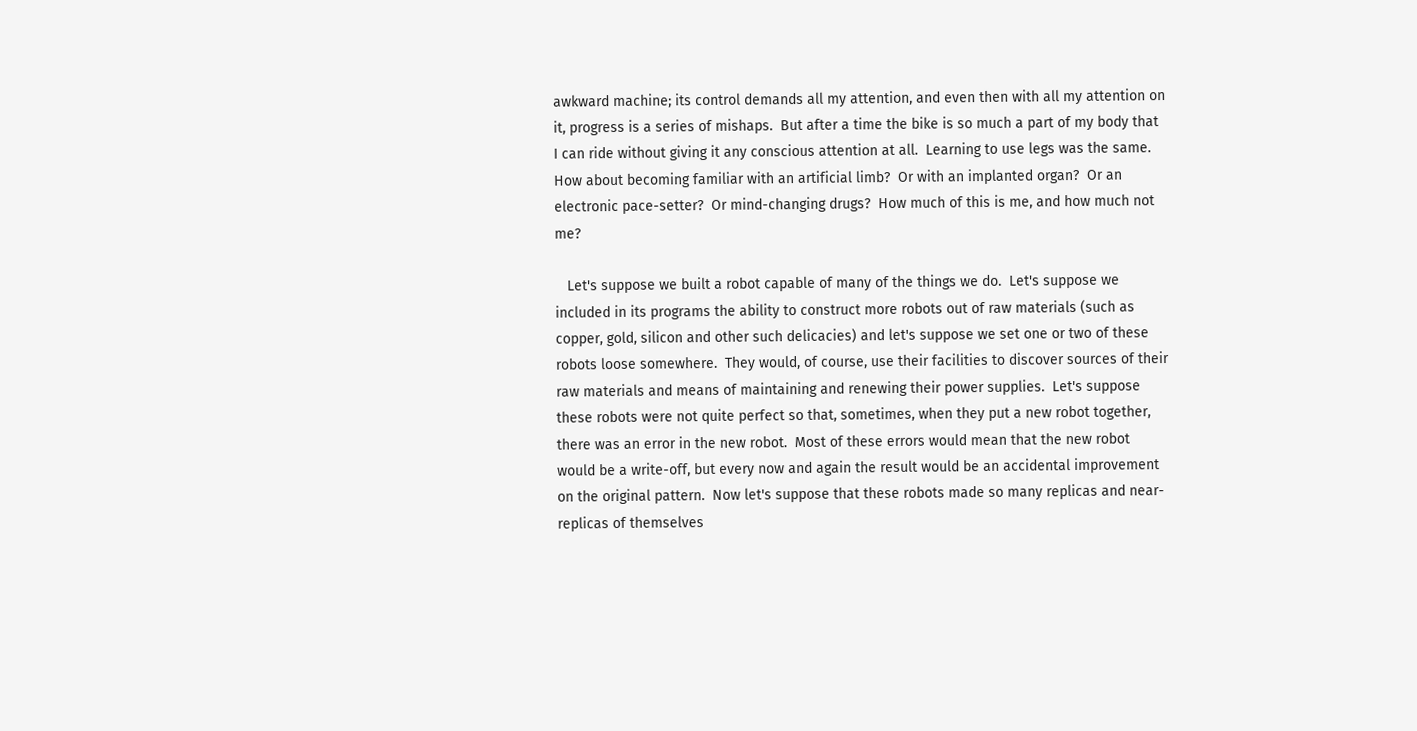awkward machine; its control demands all my attention, and even then with all my attention on it, progress is a series of mishaps.  But after a time the bike is so much a part of my body that I can ride without giving it any conscious attention at all.  Learning to use legs was the same.  How about becoming familiar with an artificial limb?  Or with an implanted organ?  Or an electronic pace-setter?  Or mind-changing drugs?  How much of this is me, and how much not me?

   Let's suppose we built a robot capable of many of the things we do.  Let's suppose we included in its programs the ability to construct more robots out of raw materials (such as copper, gold, silicon and other such delicacies) and let's suppose we set one or two of these robots loose somewhere.  They would, of course, use their facilities to discover sources of their raw materials and means of maintaining and renewing their power supplies.  Let's suppose these robots were not quite perfect so that, sometimes, when they put a new robot together, there was an error in the new robot.  Most of these errors would mean that the new robot would be a write-off, but every now and again the result would be an accidental improvement on the original pattern.  Now let's suppose that these robots made so many replicas and near-replicas of themselves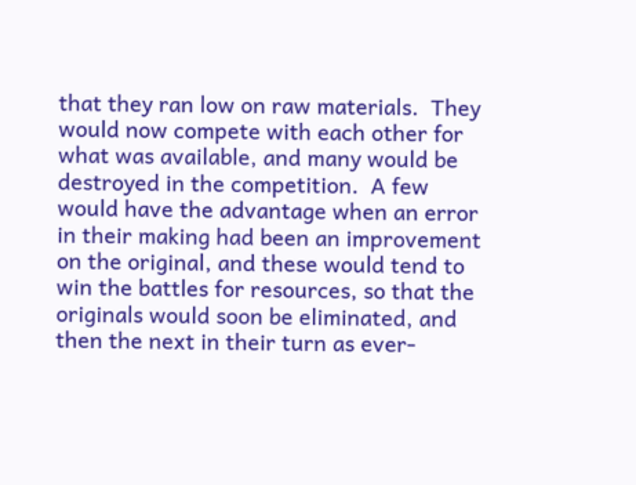that they ran low on raw materials.  They would now compete with each other for what was available, and many would be destroyed in the competition.  A few would have the advantage when an error in their making had been an improvement on the original, and these would tend to win the battles for resources, so that the originals would soon be eliminated, and then the next in their turn as ever-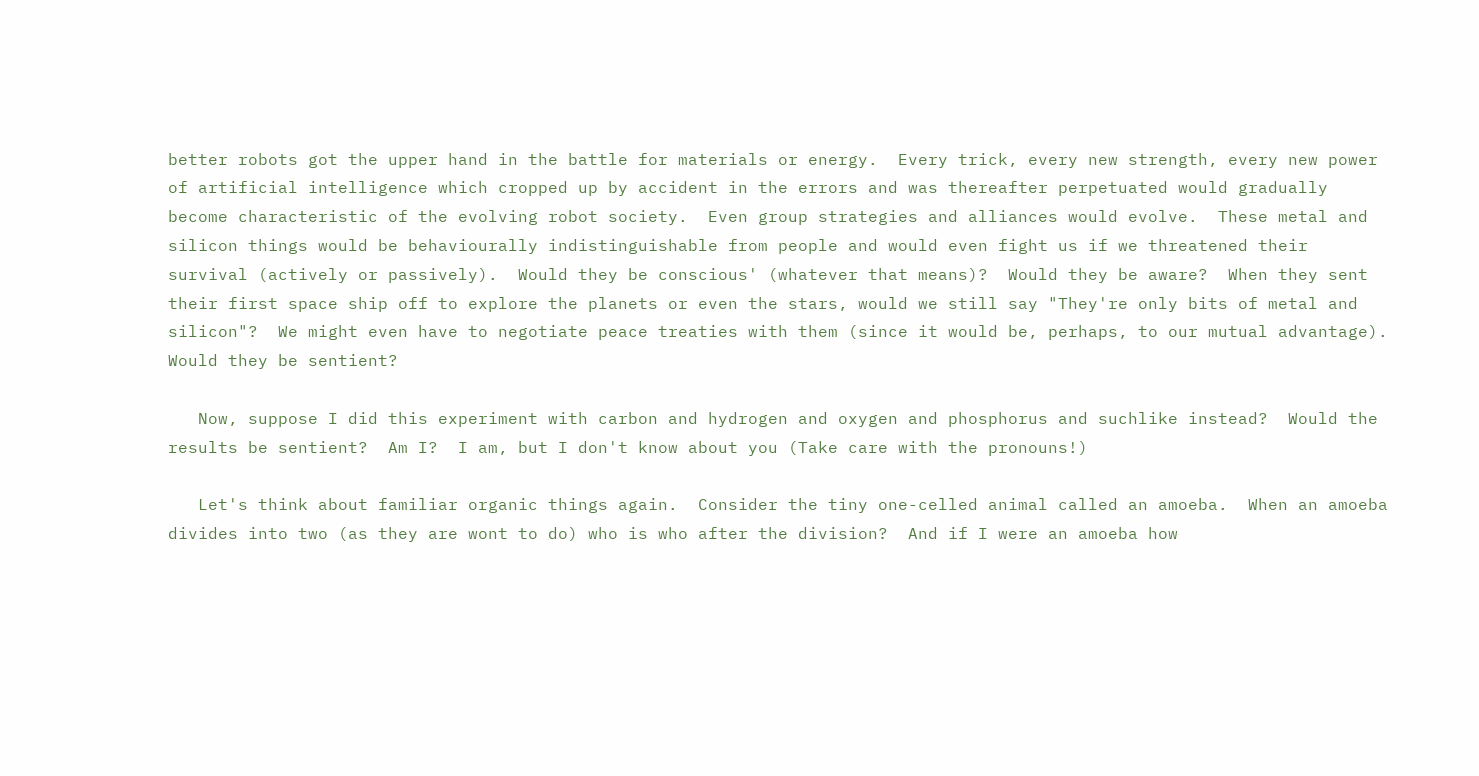better robots got the upper hand in the battle for materials or energy.  Every trick, every new strength, every new power of artificial intelligence which cropped up by accident in the errors and was thereafter perpetuated would gradually become characteristic of the evolving robot society.  Even group strategies and alliances would evolve.  These metal and silicon things would be behaviourally indistinguishable from people and would even fight us if we threatened their survival (actively or passively).  Would they be conscious' (whatever that means)?  Would they be aware?  When they sent their first space ship off to explore the planets or even the stars, would we still say "They're only bits of metal and silicon"?  We might even have to negotiate peace treaties with them (since it would be, perhaps, to our mutual advantage).  Would they be sentient?

   Now, suppose I did this experiment with carbon and hydrogen and oxygen and phosphorus and suchlike instead?  Would the results be sentient?  Am I?  I am, but I don't know about you (Take care with the pronouns!)

   Let's think about familiar organic things again.  Consider the tiny one-celled animal called an amoeba.  When an amoeba divides into two (as they are wont to do) who is who after the division?  And if I were an amoeba how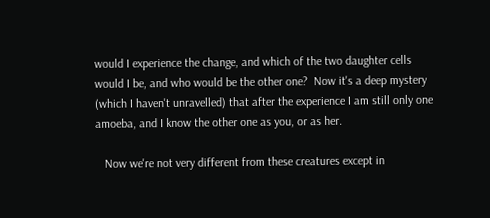would I experience the change, and which of the two daughter cells would I be, and who would be the other one?  Now it's a deep mystery (which I haven't unravelled) that after the experience I am still only one amoeba, and I know the other one as you, or as her.

   Now we're not very different from these creatures except in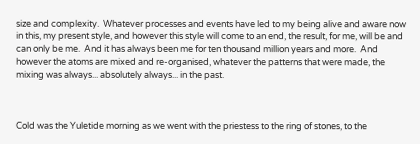size and complexity.  Whatever processes and events have led to my being alive and aware now in this, my present style, and however this style will come to an end, the result, for me, will be and can only be me.  And it has always been me for ten thousand million years and more.  And however the atoms are mixed and re-organised, whatever the patterns that were made, the mixing was always... absolutely always... in the past.



Cold was the Yuletide morning as we went with the priestess to the ring of stones, to the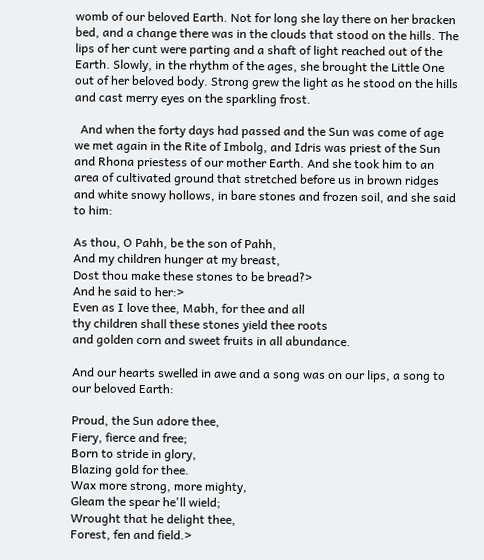womb of our beloved Earth. Not for long she lay there on her bracken bed, and a change there was in the clouds that stood on the hills. The lips of her cunt were parting and a shaft of light reached out of the Earth. Slowly, in the rhythm of the ages, she brought the Little One out of her beloved body. Strong grew the light as he stood on the hills and cast merry eyes on the sparkling frost.

  And when the forty days had passed and the Sun was come of age we met again in the Rite of Imbolg, and Idris was priest of the Sun and Rhona priestess of our mother Earth. And she took him to an area of cultivated ground that stretched before us in brown ridges and white snowy hollows, in bare stones and frozen soil, and she said to him:

As thou, O Pahh, be the son of Pahh,
And my children hunger at my breast,
Dost thou make these stones to be bread?>
And he said to her:>
Even as I love thee, Mabh, for thee and all
thy children shall these stones yield thee roots
and golden corn and sweet fruits in all abundance.

And our hearts swelled in awe and a song was on our lips, a song to our beloved Earth:

Proud, the Sun adore thee,
Fiery, fierce and free;
Born to stride in glory,
Blazing gold for thee.
Wax more strong, more mighty,
Gleam the spear he'll wield;
Wrought that he delight thee,
Forest, fen and field.>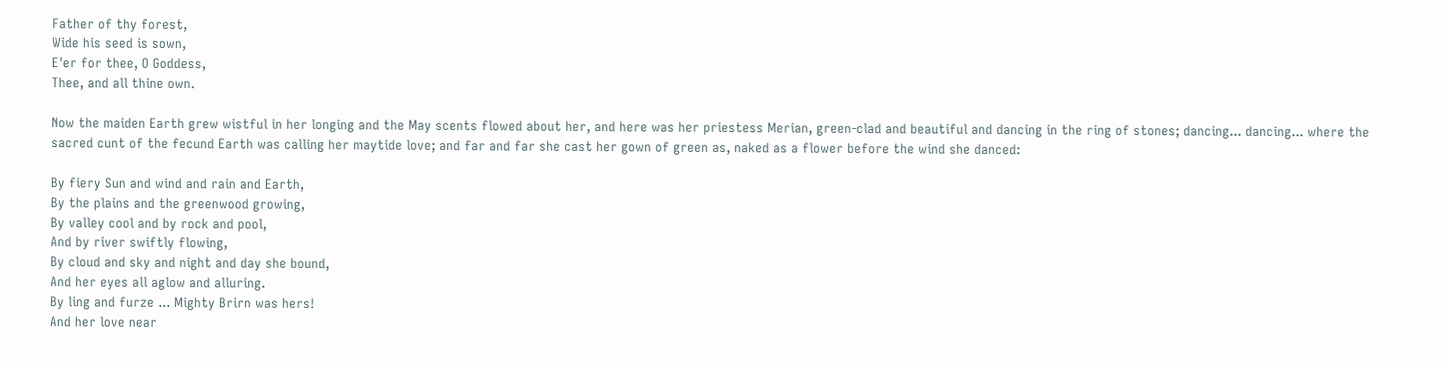Father of thy forest,
Wide his seed is sown,
E'er for thee, O Goddess,
Thee, and all thine own.

Now the maiden Earth grew wistful in her longing and the May scents flowed about her, and here was her priestess Merian, green-clad and beautiful and dancing in the ring of stones; dancing... dancing... where the sacred cunt of the fecund Earth was calling her maytide love; and far and far she cast her gown of green as, naked as a flower before the wind she danced:

By fiery Sun and wind and rain and Earth,
By the plains and the greenwood growing,
By valley cool and by rock and pool,
And by river swiftly flowing,
By cloud and sky and night and day she bound,
And her eyes all aglow and alluring.
By ling and furze ... Mighty Brirn was hers!
And her love near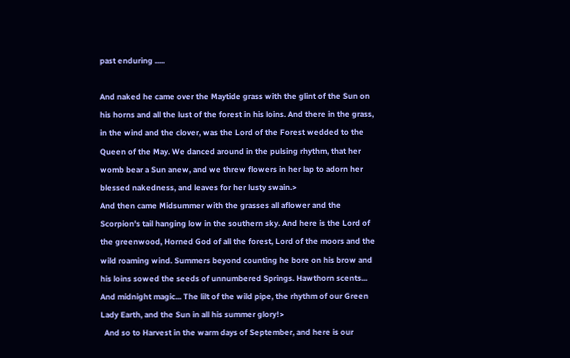past enduring .....

And naked he came over the Maytide grass with the glint of the Sun on his horns and all the lust of the forest in his loins. And there in the grass, in the wind and the clover, was the Lord of the Forest wedded to the Queen of the May. We danced around in the pulsing rhythm, that her womb bear a Sun anew, and we threw flowers in her lap to adorn her blessed nakedness, and leaves for her lusty swain.>
And then came Midsummer with the grasses all aflower and the Scorpion's tail hanging low in the southern sky. And here is the Lord of the greenwood, Horned God of all the forest, Lord of the moors and the wild roaming wind. Summers beyond counting he bore on his brow and his loins sowed the seeds of unnumbered Springs. Hawthorn scents... And midnight magic... The lilt of the wild pipe, the rhythm of our Green Lady Earth, and the Sun in all his summer glory!>
  And so to Harvest in the warm days of September, and here is our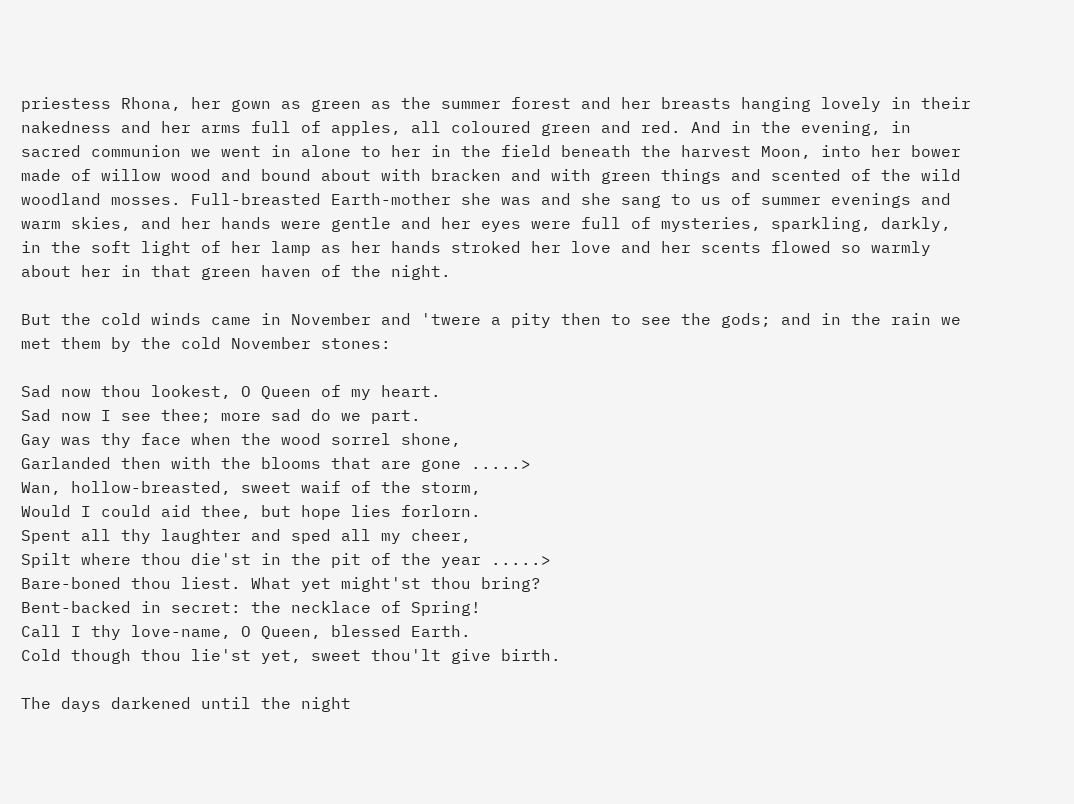priestess Rhona, her gown as green as the summer forest and her breasts hanging lovely in their nakedness and her arms full of apples, all coloured green and red. And in the evening, in sacred communion we went in alone to her in the field beneath the harvest Moon, into her bower made of willow wood and bound about with bracken and with green things and scented of the wild woodland mosses. Full-breasted Earth-mother she was and she sang to us of summer evenings and warm skies, and her hands were gentle and her eyes were full of mysteries, sparkling, darkly, in the soft light of her lamp as her hands stroked her love and her scents flowed so warmly about her in that green haven of the night.

But the cold winds came in November and 'twere a pity then to see the gods; and in the rain we met them by the cold November stones:

Sad now thou lookest, O Queen of my heart.
Sad now I see thee; more sad do we part.
Gay was thy face when the wood sorrel shone,
Garlanded then with the blooms that are gone .....>
Wan, hollow-breasted, sweet waif of the storm,
Would I could aid thee, but hope lies forlorn.
Spent all thy laughter and sped all my cheer,
Spilt where thou die'st in the pit of the year .....>
Bare-boned thou liest. What yet might'st thou bring?
Bent-backed in secret: the necklace of Spring!
Call I thy love-name, O Queen, blessed Earth.
Cold though thou lie'st yet, sweet thou'lt give birth.

The days darkened until the night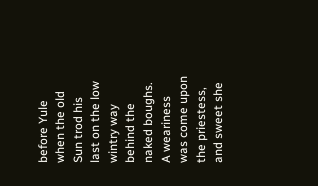before Yule when the old Sun trod his last on the low wintry way behind the naked boughs. A weariness was come upon the priestess, and sweet she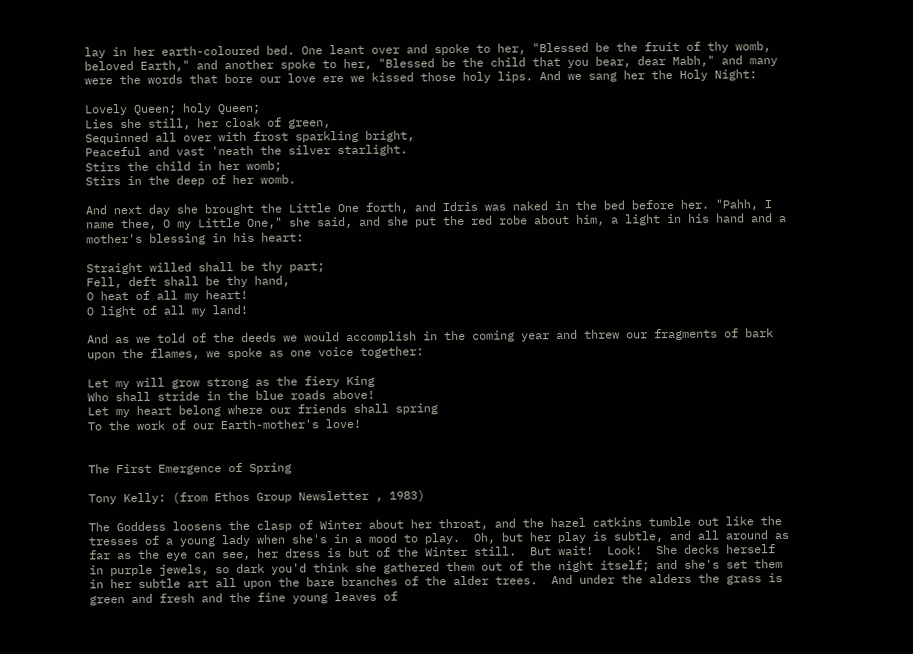lay in her earth-coloured bed. One leant over and spoke to her, "Blessed be the fruit of thy womb, beloved Earth," and another spoke to her, "Blessed be the child that you bear, dear Mabh," and many were the words that bore our love ere we kissed those holy lips. And we sang her the Holy Night:

Lovely Queen; holy Queen;
Lies she still, her cloak of green,
Sequinned all over with frost sparkling bright,
Peaceful and vast 'neath the silver starlight.
Stirs the child in her womb;
Stirs in the deep of her womb.

And next day she brought the Little One forth, and Idris was naked in the bed before her. "Pahh, I name thee, O my Little One," she said, and she put the red robe about him, a light in his hand and a mother's blessing in his heart:

Straight willed shall be thy part;
Fell, deft shall be thy hand,
O heat of all my heart!
O light of all my land!

And as we told of the deeds we would accomplish in the coming year and threw our fragments of bark upon the flames, we spoke as one voice together:

Let my will grow strong as the fiery King
Who shall stride in the blue roads above!
Let my heart belong where our friends shall spring
To the work of our Earth-mother's love!


The First Emergence of Spring

Tony Kelly: (from Ethos Group Newsletter , 1983)

The Goddess loosens the clasp of Winter about her throat, and the hazel catkins tumble out like the tresses of a young lady when she's in a mood to play.  Oh, but her play is subtle, and all around as far as the eye can see, her dress is but of the Winter still.  But wait!  Look!  She decks herself in purple jewels, so dark you'd think she gathered them out of the night itself; and she's set them in her subtle art all upon the bare branches of the alder trees.  And under the alders the grass is green and fresh and the fine young leaves of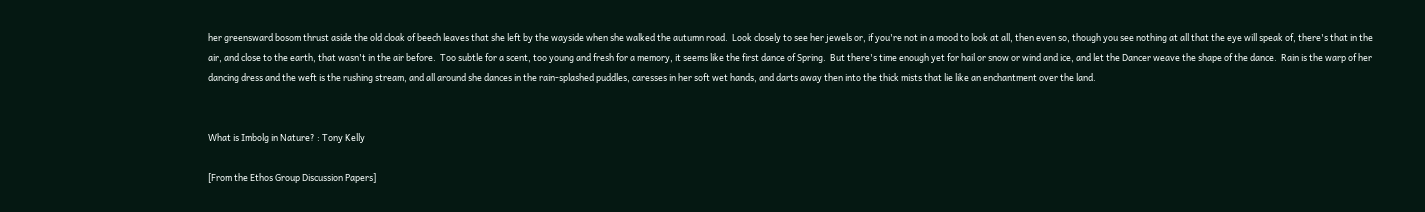her greensward bosom thrust aside the old cloak of beech leaves that she left by the wayside when she walked the autumn road.  Look closely to see her jewels or, if you're not in a mood to look at all, then even so, though you see nothing at all that the eye will speak of, there's that in the air, and close to the earth, that wasn't in the air before.  Too subtle for a scent, too young and fresh for a memory, it seems like the first dance of Spring.  But there's time enough yet for hail or snow or wind and ice, and let the Dancer weave the shape of the dance.  Rain is the warp of her dancing dress and the weft is the rushing stream, and all around she dances in the rain-splashed puddles, caresses in her soft wet hands, and darts away then into the thick mists that lie like an enchantment over the land.


What is Imbolg in Nature? : Tony Kelly

[From the Ethos Group Discussion Papers]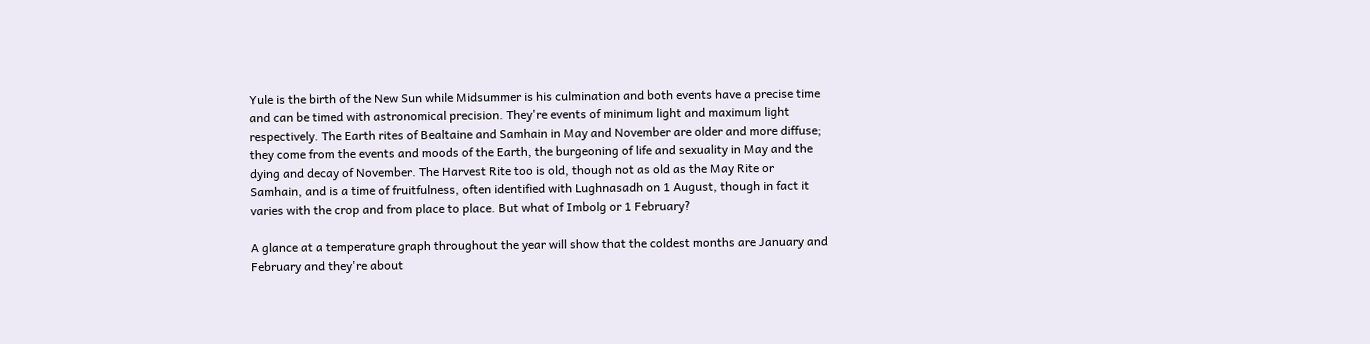Yule is the birth of the New Sun while Midsummer is his culmination and both events have a precise time and can be timed with astronomical precision. They're events of minimum light and maximum light respectively. The Earth rites of Bealtaine and Samhain in May and November are older and more diffuse; they come from the events and moods of the Earth, the burgeoning of life and sexuality in May and the dying and decay of November. The Harvest Rite too is old, though not as old as the May Rite or Samhain, and is a time of fruitfulness, often identified with Lughnasadh on 1 August, though in fact it varies with the crop and from place to place. But what of Imbolg or 1 February?

A glance at a temperature graph throughout the year will show that the coldest months are January and February and they're about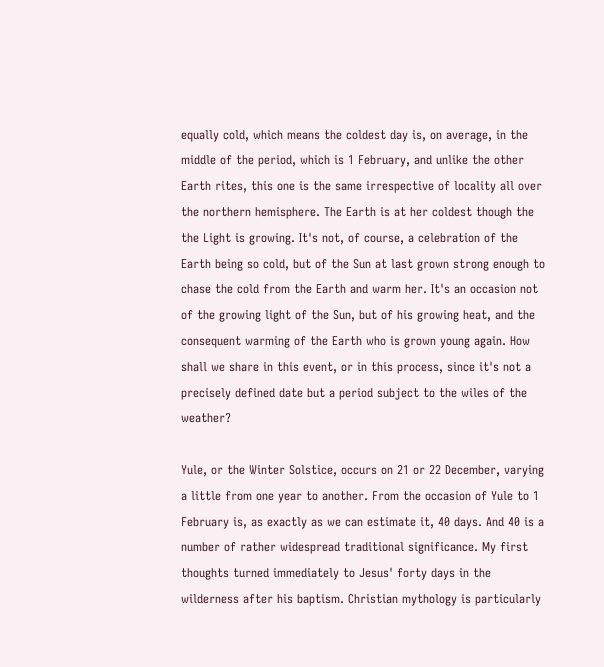equally cold, which means the coldest day is, on average, in the middle of the period, which is 1 February, and unlike the other Earth rites, this one is the same irrespective of locality all over the northern hemisphere. The Earth is at her coldest though the the Light is growing. It's not, of course, a celebration of the Earth being so cold, but of the Sun at last grown strong enough to chase the cold from the Earth and warm her. It's an occasion not of the growing light of the Sun, but of his growing heat, and the consequent warming of the Earth who is grown young again. How shall we share in this event, or in this process, since it's not a precisely defined date but a period subject to the wiles of the weather?

Yule, or the Winter Solstice, occurs on 21 or 22 December, varying a little from one year to another. From the occasion of Yule to 1 February is, as exactly as we can estimate it, 40 days. And 40 is a number of rather widespread traditional significance. My first thoughts turned immediately to Jesus' forty days in the wilderness after his baptism. Christian mythology is particularly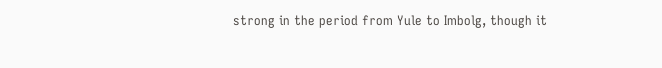strong in the period from Yule to Imbolg, though it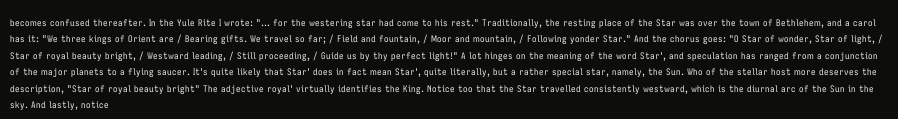becomes confused thereafter. In the Yule Rite I wrote: "... for the westering star had come to his rest." Traditionally, the resting place of the Star was over the town of Bethlehem, and a carol has it: "We three kings of Orient are / Bearing gifts. We travel so far; / Field and fountain, / Moor and mountain, / Following yonder Star." And the chorus goes: "O Star of wonder, Star of light, / Star of royal beauty bright, / Westward leading, / Still proceeding, / Guide us by thy perfect light!" A lot hinges on the meaning of the word Star', and speculation has ranged from a conjunction of the major planets to a flying saucer. It's quite likely that Star' does in fact mean Star', quite literally, but a rather special star, namely, the Sun. Who of the stellar host more deserves the description, "Star of royal beauty bright" The adjective royal' virtually identifies the King. Notice too that the Star travelled consistently westward, which is the diurnal arc of the Sun in the sky. And lastly, notice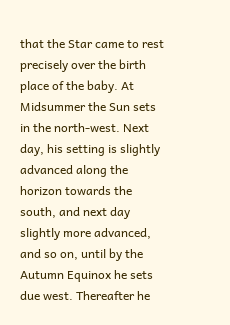that the Star came to rest precisely over the birth place of the baby. At Midsummer the Sun sets in the north-west. Next day, his setting is slightly advanced along the horizon towards the south, and next day slightly more advanced, and so on, until by the Autumn Equinox he sets due west. Thereafter he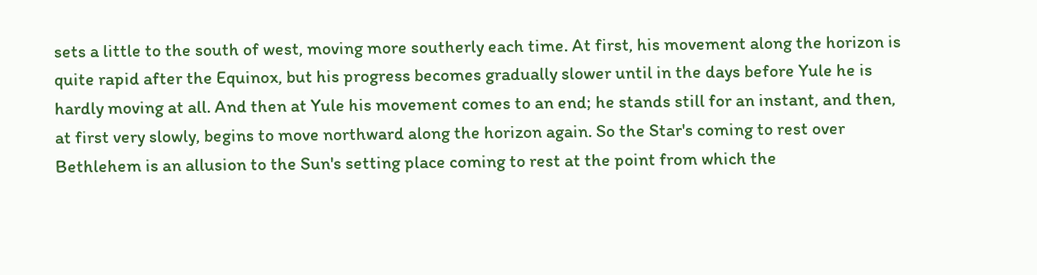sets a little to the south of west, moving more southerly each time. At first, his movement along the horizon is quite rapid after the Equinox, but his progress becomes gradually slower until in the days before Yule he is hardly moving at all. And then at Yule his movement comes to an end; he stands still for an instant, and then, at first very slowly, begins to move northward along the horizon again. So the Star's coming to rest over Bethlehem is an allusion to the Sun's setting place coming to rest at the point from which the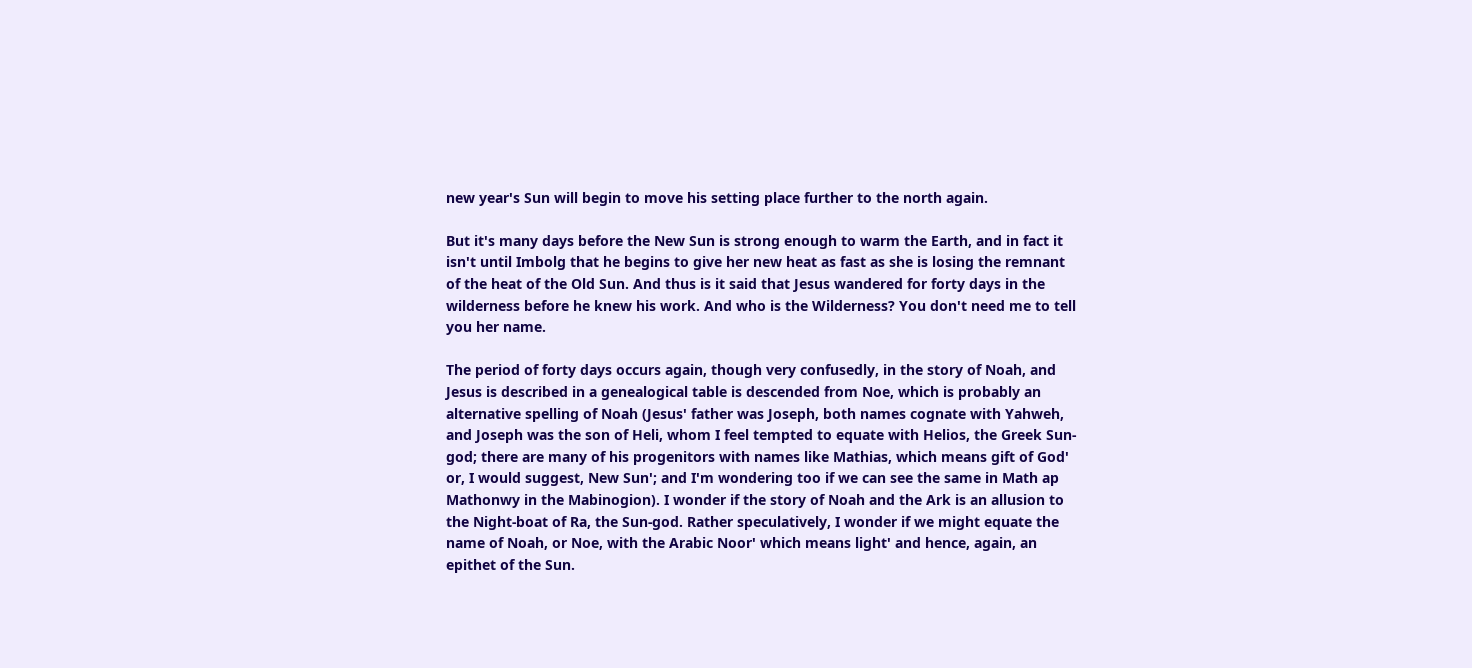new year's Sun will begin to move his setting place further to the north again.

But it's many days before the New Sun is strong enough to warm the Earth, and in fact it isn't until Imbolg that he begins to give her new heat as fast as she is losing the remnant of the heat of the Old Sun. And thus is it said that Jesus wandered for forty days in the wilderness before he knew his work. And who is the Wilderness? You don't need me to tell you her name.

The period of forty days occurs again, though very confusedly, in the story of Noah, and Jesus is described in a genealogical table is descended from Noe, which is probably an alternative spelling of Noah (Jesus' father was Joseph, both names cognate with Yahweh, and Joseph was the son of Heli, whom I feel tempted to equate with Helios, the Greek Sun-god; there are many of his progenitors with names like Mathias, which means gift of God' or, I would suggest, New Sun'; and I'm wondering too if we can see the same in Math ap Mathonwy in the Mabinogion). I wonder if the story of Noah and the Ark is an allusion to the Night-boat of Ra, the Sun-god. Rather speculatively, I wonder if we might equate the name of Noah, or Noe, with the Arabic Noor' which means light' and hence, again, an epithet of the Sun.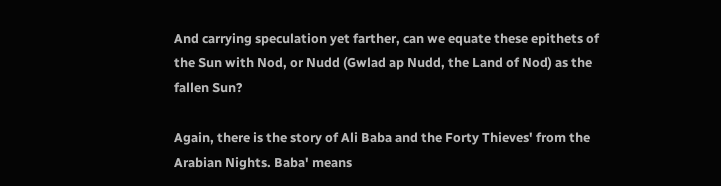And carrying speculation yet farther, can we equate these epithets of the Sun with Nod, or Nudd (Gwlad ap Nudd, the Land of Nod) as the fallen Sun?

Again, there is the story of Ali Baba and the Forty Thieves' from the Arabian Nights. Baba' means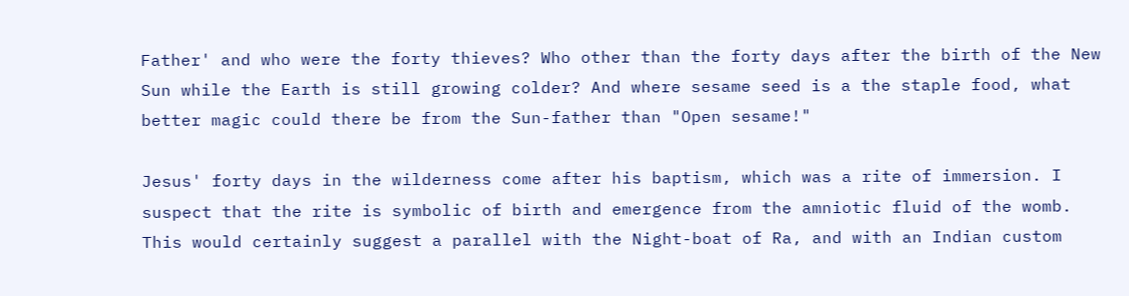Father' and who were the forty thieves? Who other than the forty days after the birth of the New Sun while the Earth is still growing colder? And where sesame seed is a the staple food, what better magic could there be from the Sun-father than "Open sesame!"

Jesus' forty days in the wilderness come after his baptism, which was a rite of immersion. I suspect that the rite is symbolic of birth and emergence from the amniotic fluid of the womb. This would certainly suggest a parallel with the Night-boat of Ra, and with an Indian custom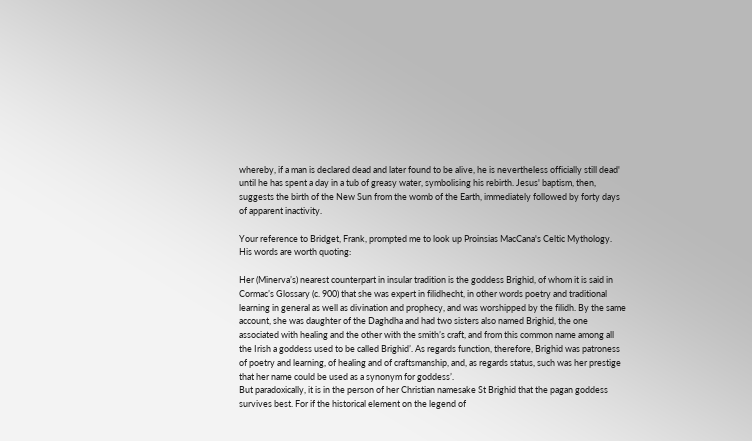whereby, if a man is declared dead and later found to be alive, he is nevertheless officially still dead' until he has spent a day in a tub of greasy water, symbolising his rebirth. Jesus' baptism, then, suggests the birth of the New Sun from the womb of the Earth, immediately followed by forty days of apparent inactivity.

Your reference to Bridget, Frank, prompted me to look up Proinsias MacCana's Celtic Mythology. His words are worth quoting:

Her (Minerva’s) nearest counterpart in insular tradition is the goddess Brighid, of whom it is said in Cormac’s Glossary (c. 900) that she was expert in filidhecht, in other words poetry and traditional learning in general as well as divination and prophecy, and was worshipped by the filidh. By the same account, she was daughter of the Daghdha and had two sisters also named Brighid, the one associated with healing and the other with the smith’s craft, and from this common name among all the Irish a goddess used to be called Brighid’. As regards function, therefore, Brighid was patroness of poetry and learning, of healing and of craftsmanship, and, as regards status, such was her prestige that her name could be used as a synonym for goddess’.
But paradoxically, it is in the person of her Christian namesake St Brighid that the pagan goddess survives best. For if the historical element on the legend of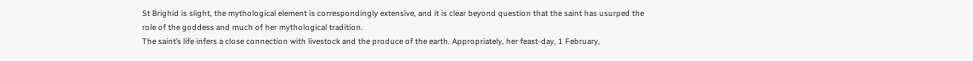St Brighid is slight, the mythological element is correspondingly extensive, and it is clear beyond question that the saint has usurped the role of the goddess and much of her mythological tradition.
The saint’s life infers a close connection with livestock and the produce of the earth. Appropriately, her feast-day, 1 February,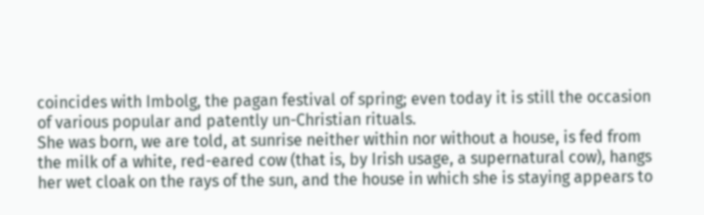coincides with Imbolg, the pagan festival of spring; even today it is still the occasion of various popular and patently un-Christian rituals.
She was born, we are told, at sunrise neither within nor without a house, is fed from the milk of a white, red-eared cow (that is, by Irish usage, a supernatural cow), hangs her wet cloak on the rays of the sun, and the house in which she is staying appears to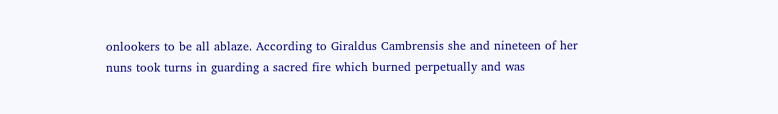onlookers to be all ablaze. According to Giraldus Cambrensis she and nineteen of her nuns took turns in guarding a sacred fire which burned perpetually and was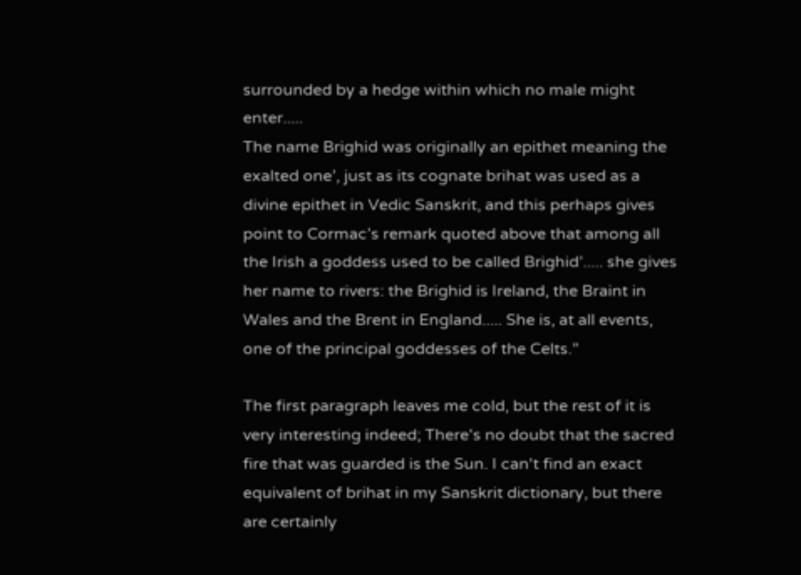surrounded by a hedge within which no male might enter.....
The name Brighid was originally an epithet meaning the exalted one’, just as its cognate brihat was used as a divine epithet in Vedic Sanskrit, and this perhaps gives point to Cormac’s remark quoted above that among all the Irish a goddess used to be called Brighid’..... she gives her name to rivers: the Brighid is Ireland, the Braint in Wales and the Brent in England..... She is, at all events, one of the principal goddesses of the Celts.”

The first paragraph leaves me cold, but the rest of it is very interesting indeed; There's no doubt that the sacred fire that was guarded is the Sun. I can't find an exact equivalent of brihat in my Sanskrit dictionary, but there are certainly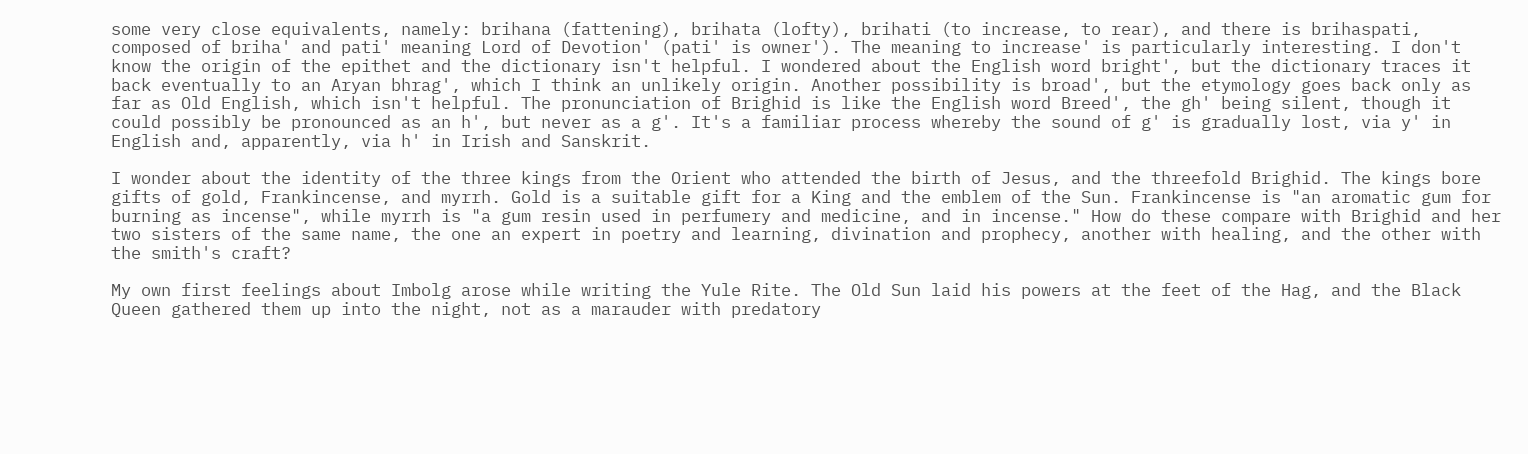some very close equivalents, namely: brihana (fattening), brihata (lofty), brihati (to increase, to rear), and there is brihaspati, composed of briha' and pati' meaning Lord of Devotion' (pati' is owner'). The meaning to increase' is particularly interesting. I don't know the origin of the epithet and the dictionary isn't helpful. I wondered about the English word bright', but the dictionary traces it back eventually to an Aryan bhrag', which I think an unlikely origin. Another possibility is broad', but the etymology goes back only as far as Old English, which isn't helpful. The pronunciation of Brighid is like the English word Breed', the gh' being silent, though it could possibly be pronounced as an h', but never as a g'. It's a familiar process whereby the sound of g' is gradually lost, via y' in English and, apparently, via h' in Irish and Sanskrit.

I wonder about the identity of the three kings from the Orient who attended the birth of Jesus, and the threefold Brighid. The kings bore gifts of gold, Frankincense, and myrrh. Gold is a suitable gift for a King and the emblem of the Sun. Frankincense is "an aromatic gum for burning as incense", while myrrh is "a gum resin used in perfumery and medicine, and in incense." How do these compare with Brighid and her two sisters of the same name, the one an expert in poetry and learning, divination and prophecy, another with healing, and the other with the smith's craft?

My own first feelings about Imbolg arose while writing the Yule Rite. The Old Sun laid his powers at the feet of the Hag, and the Black Queen gathered them up into the night, not as a marauder with predatory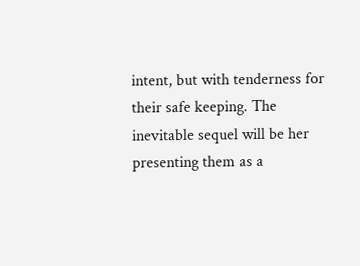intent, but with tenderness for their safe keeping. The inevitable sequel will be her presenting them as a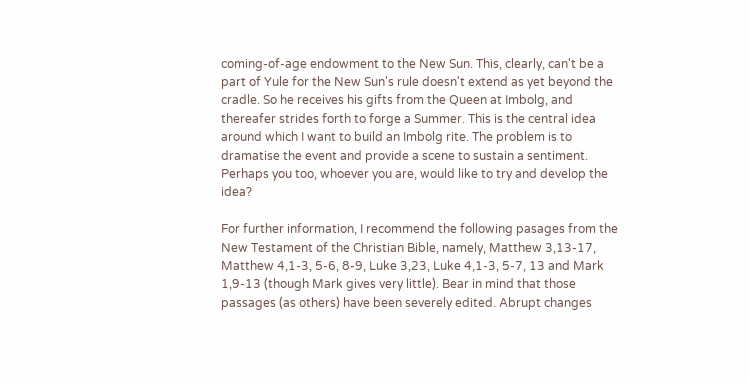coming-of-age endowment to the New Sun. This, clearly, can't be a part of Yule for the New Sun's rule doesn't extend as yet beyond the cradle. So he receives his gifts from the Queen at Imbolg, and thereafer strides forth to forge a Summer. This is the central idea around which I want to build an Imbolg rite. The problem is to dramatise the event and provide a scene to sustain a sentiment. Perhaps you too, whoever you are, would like to try and develop the idea?

For further information, I recommend the following pasages from the New Testament of the Christian Bible, namely, Matthew 3,13-17, Matthew 4,1-3, 5-6, 8-9, Luke 3,23, Luke 4,1-3, 5-7, 13 and Mark 1,9-13 (though Mark gives very little). Bear in mind that those passages (as others) have been severely edited. Abrupt changes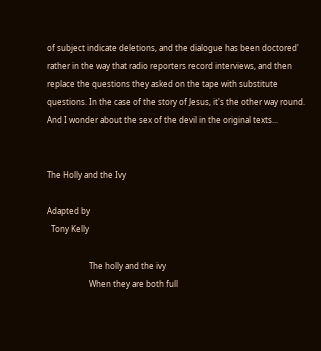of subject indicate deletions, and the dialogue has been doctored' rather in the way that radio reporters record interviews, and then replace the questions they asked on the tape with substitute questions. In the case of the story of Jesus, it's the other way round. And I wonder about the sex of the devil in the original texts...


The Holly and the Ivy

Adapted by
  Tony Kelly

                     The holly and the ivy
                     When they are both full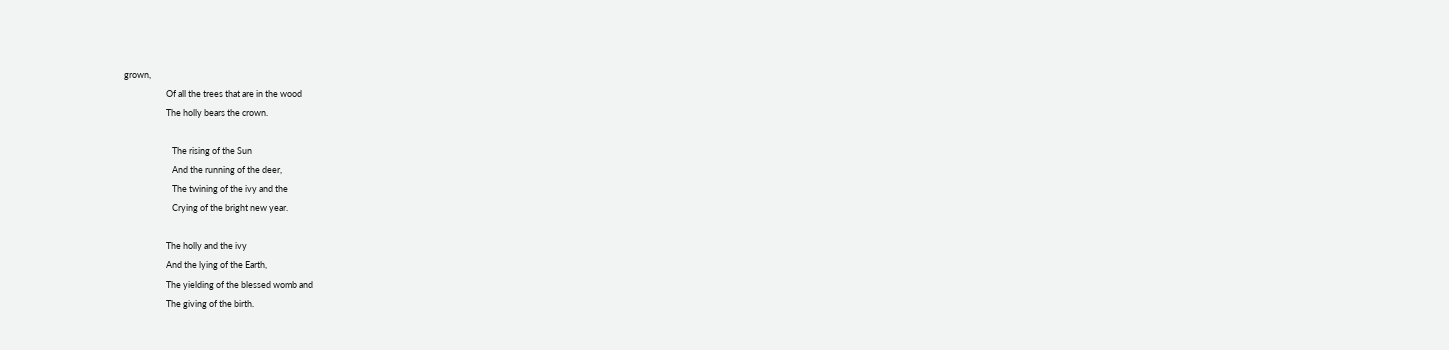grown,
                     Of all the trees that are in the wood
                     The holly bears the crown.

                        The rising of the Sun
                        And the running of the deer,
                        The twining of the ivy and the
                        Crying of the bright new year.

                     The holly and the ivy
                     And the lying of the Earth,
                     The yielding of the blessed womb and
                     The giving of the birth.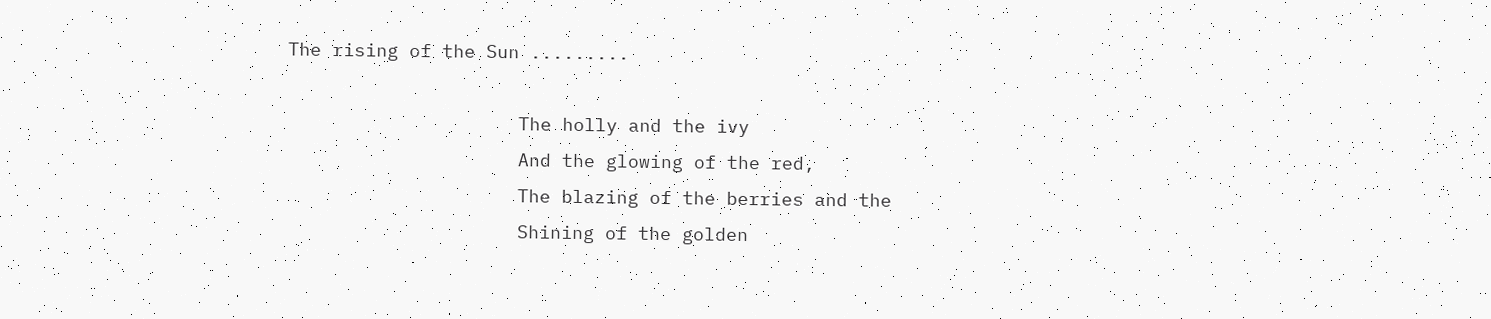The rising of the Sun .........

                     The holly and the ivy
                     And the glowing of the red,
                     The blazing of the berries and the
                     Shining of the golden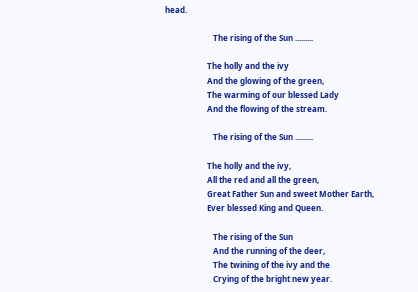head.

                        The rising of the Sun .........

                     The holly and the ivy
                     And the glowing of the green,
                     The warming of our blessed Lady
                     And the flowing of the stream.

                        The rising of the Sun .........

                     The holly and the ivy,
                     All the red and all the green,
                     Great Father Sun and sweet Mother Earth,
                     Ever blessed King and Queen.

                        The rising of the Sun
                        And the running of the deer,
                        The twining of the ivy and the
                        Crying of the bright new year.